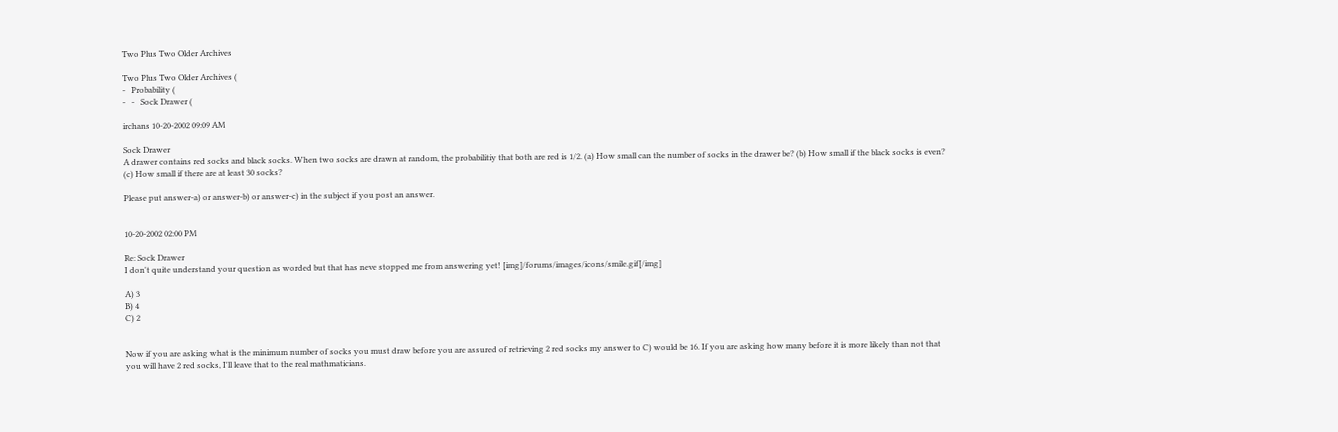Two Plus Two Older Archives

Two Plus Two Older Archives (
-   Probability (
-   -   Sock Drawer (

irchans 10-20-2002 09:09 AM

Sock Drawer
A drawer contains red socks and black socks. When two socks are drawn at random, the probabilitiy that both are red is 1/2. (a) How small can the number of socks in the drawer be? (b) How small if the black socks is even? (c) How small if there are at least 30 socks?

Please put answer-a) or answer-b) or answer-c) in the subject if you post an answer.


10-20-2002 02:00 PM

Re: Sock Drawer
I don't quite understand your question as worded but that has neve stopped me from answering yet! [img]/forums/images/icons/smile.gif[/img]

A) 3
B) 4
C) 2


Now if you are asking what is the minimum number of socks you must draw before you are assured of retrieving 2 red socks my answer to C) would be 16. If you are asking how many before it is more likely than not that you will have 2 red socks, I'll leave that to the real mathmaticians.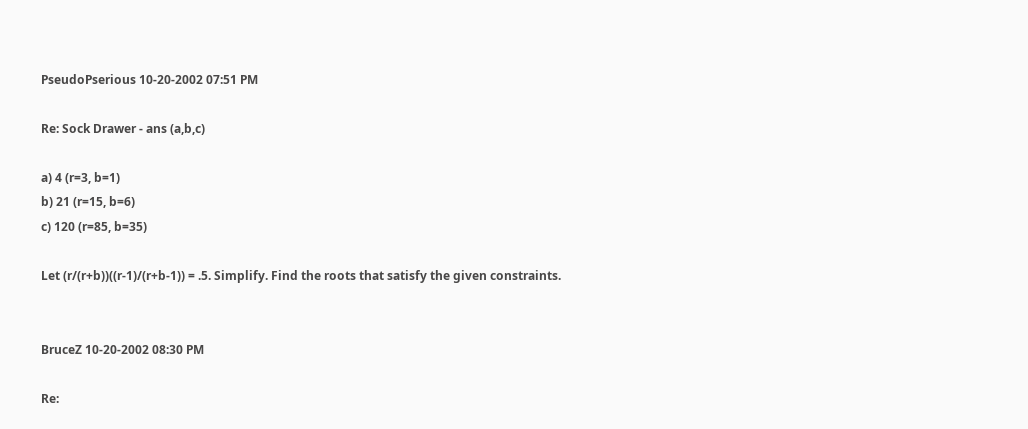PseudoPserious 10-20-2002 07:51 PM

Re: Sock Drawer - ans (a,b,c)

a) 4 (r=3, b=1)
b) 21 (r=15, b=6)
c) 120 (r=85, b=35)

Let (r/(r+b))((r-1)/(r+b-1)) = .5. Simplify. Find the roots that satisfy the given constraints.


BruceZ 10-20-2002 08:30 PM

Re: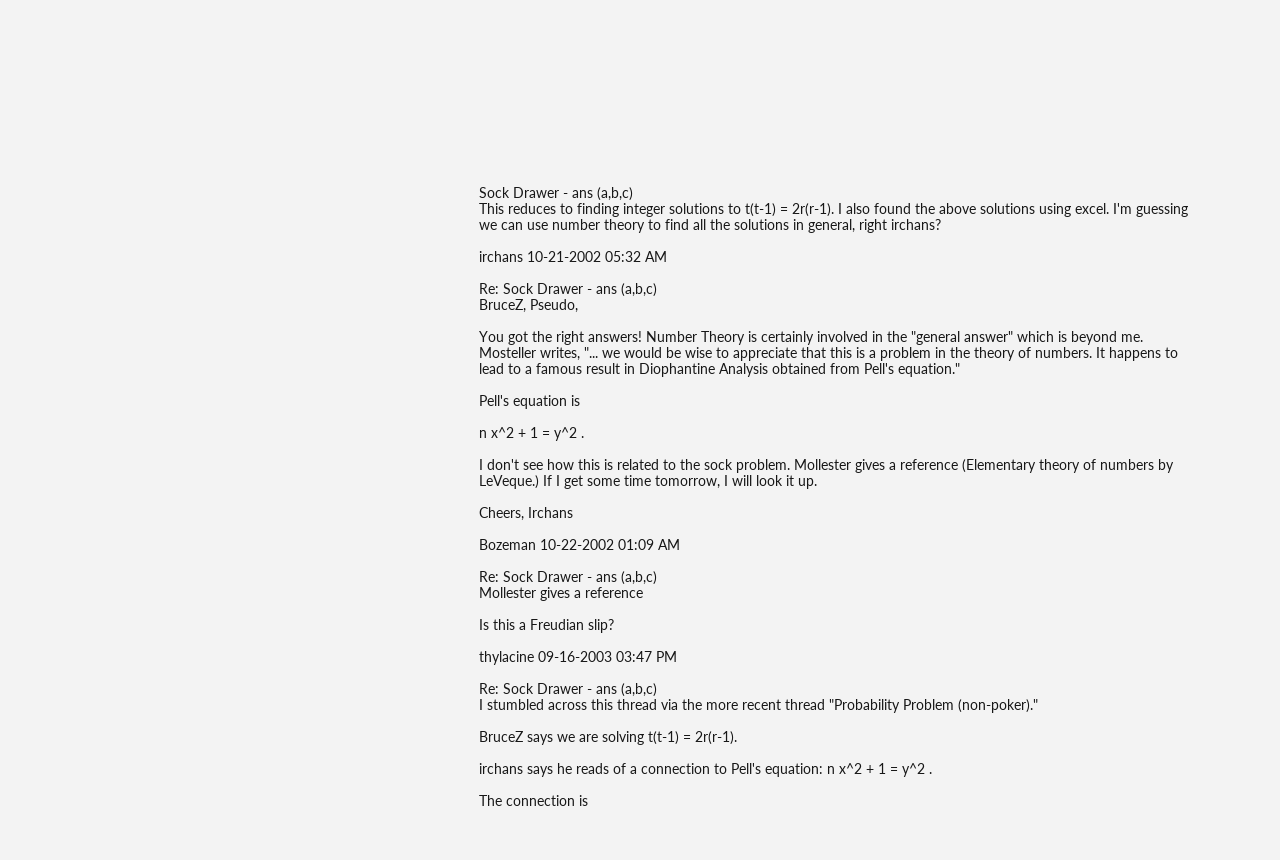Sock Drawer - ans (a,b,c)
This reduces to finding integer solutions to t(t-1) = 2r(r-1). I also found the above solutions using excel. I'm guessing we can use number theory to find all the solutions in general, right irchans?

irchans 10-21-2002 05:32 AM

Re: Sock Drawer - ans (a,b,c)
BruceZ, Pseudo,

You got the right answers! Number Theory is certainly involved in the "general answer" which is beyond me. Mosteller writes, "... we would be wise to appreciate that this is a problem in the theory of numbers. It happens to lead to a famous result in Diophantine Analysis obtained from Pell's equation."

Pell's equation is

n x^2 + 1 = y^2 .

I don't see how this is related to the sock problem. Mollester gives a reference (Elementary theory of numbers by LeVeque.) If I get some time tomorrow, I will look it up.

Cheers, Irchans

Bozeman 10-22-2002 01:09 AM

Re: Sock Drawer - ans (a,b,c)
Mollester gives a reference

Is this a Freudian slip?

thylacine 09-16-2003 03:47 PM

Re: Sock Drawer - ans (a,b,c)
I stumbled across this thread via the more recent thread "Probability Problem (non-poker)."

BruceZ says we are solving t(t-1) = 2r(r-1).

irchans says he reads of a connection to Pell's equation: n x^2 + 1 = y^2 .

The connection is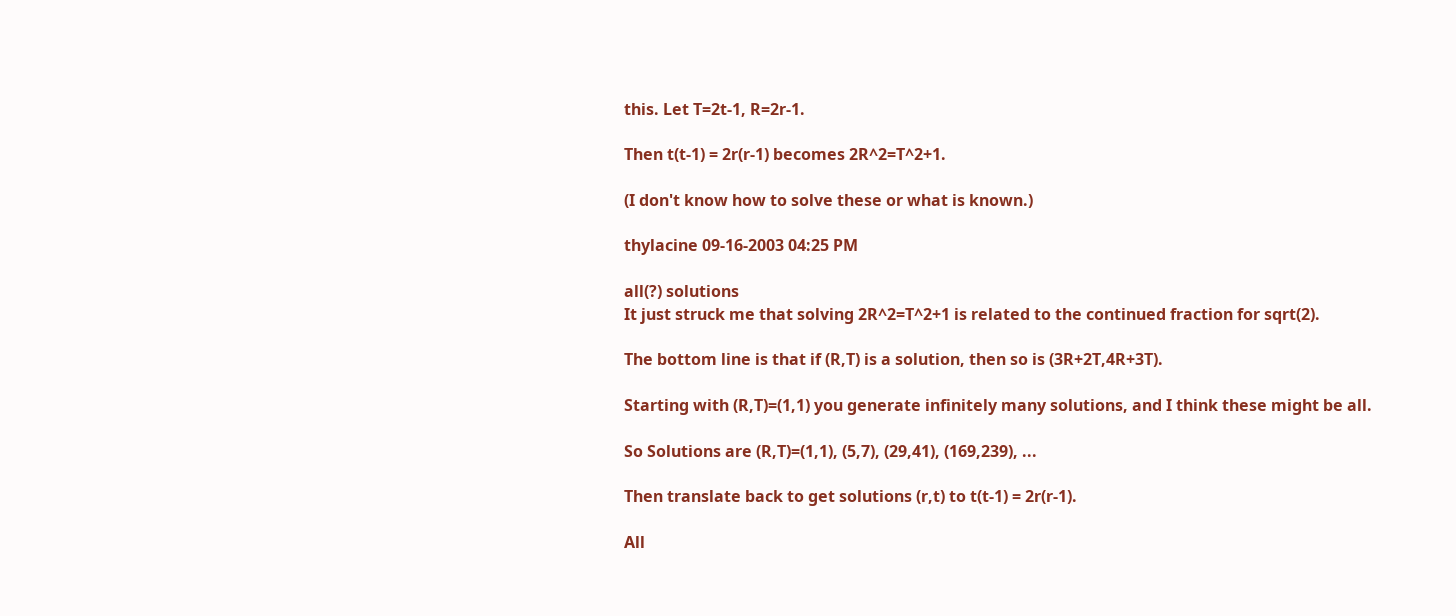this. Let T=2t-1, R=2r-1.

Then t(t-1) = 2r(r-1) becomes 2R^2=T^2+1.

(I don't know how to solve these or what is known.)

thylacine 09-16-2003 04:25 PM

all(?) solutions
It just struck me that solving 2R^2=T^2+1 is related to the continued fraction for sqrt(2).

The bottom line is that if (R,T) is a solution, then so is (3R+2T,4R+3T).

Starting with (R,T)=(1,1) you generate infinitely many solutions, and I think these might be all.

So Solutions are (R,T)=(1,1), (5,7), (29,41), (169,239), ...

Then translate back to get solutions (r,t) to t(t-1) = 2r(r-1).

All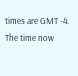times are GMT -4. The time now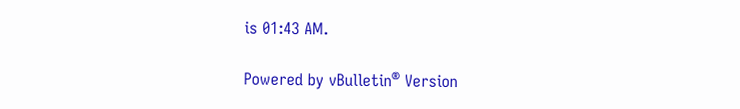is 01:43 AM.

Powered by vBulletin® Version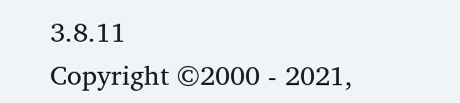3.8.11
Copyright ©2000 - 2021,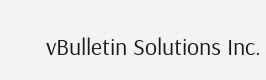vBulletin Solutions Inc.